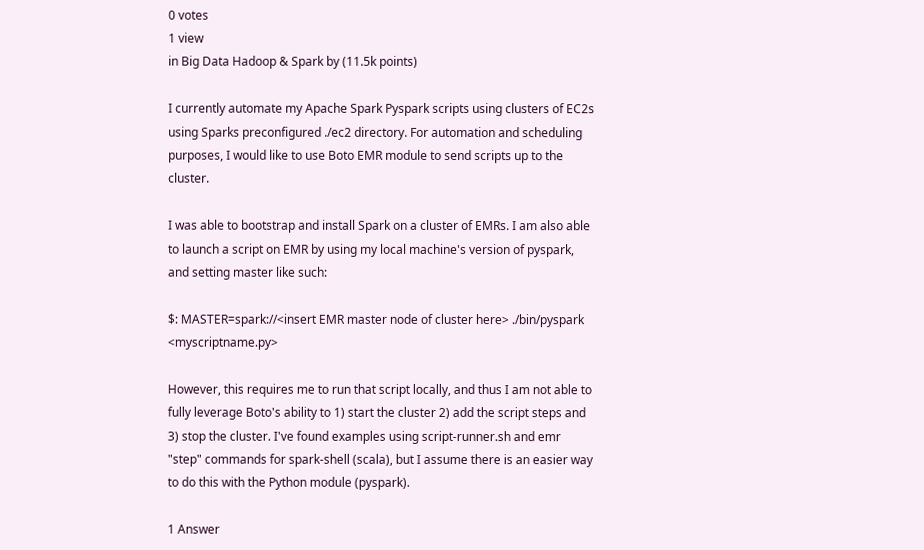0 votes
1 view
in Big Data Hadoop & Spark by (11.5k points)

I currently automate my Apache Spark Pyspark scripts using clusters of EC2s using Sparks preconfigured ./ec2 directory. For automation and scheduling purposes, I would like to use Boto EMR module to send scripts up to the cluster.

I was able to bootstrap and install Spark on a cluster of EMRs. I am also able to launch a script on EMR by using my local machine's version of pyspark, and setting master like such:

$: MASTER=spark://<insert EMR master node of cluster here> ./bin/pyspark <myscriptname.py>

However, this requires me to run that script locally, and thus I am not able to fully leverage Boto's ability to 1) start the cluster 2) add the script steps and 3) stop the cluster. I've found examples using script-runner.sh and emr "step" commands for spark-shell (scala), but I assume there is an easier way to do this with the Python module (pyspark).

1 Answer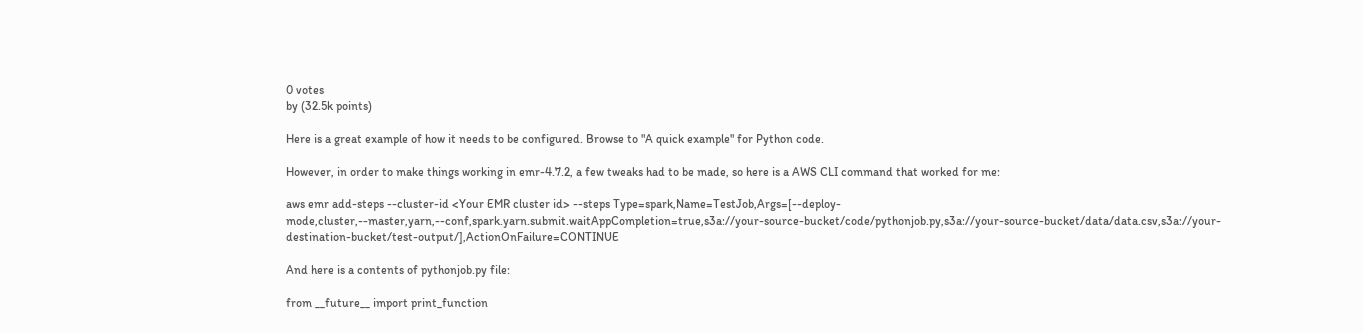0 votes
by (32.5k points)

Here is a great example of how it needs to be configured. Browse to "A quick example" for Python code.

However, in order to make things working in emr-4.7.2, a few tweaks had to be made, so here is a AWS CLI command that worked for me:

aws emr add-steps --cluster-id <Your EMR cluster id> --steps Type=spark,Name=TestJob,Args=[--deploy-mode,cluster,--master,yarn,--conf,spark.yarn.submit.waitAppCompletion=true,s3a://your-source-bucket/code/pythonjob.py,s3a://your-source-bucket/data/data.csv,s3a://your-destination-bucket/test-output/],ActionOnFailure=CONTINUE

And here is a contents of pythonjob.py file:

from __future__ import print_function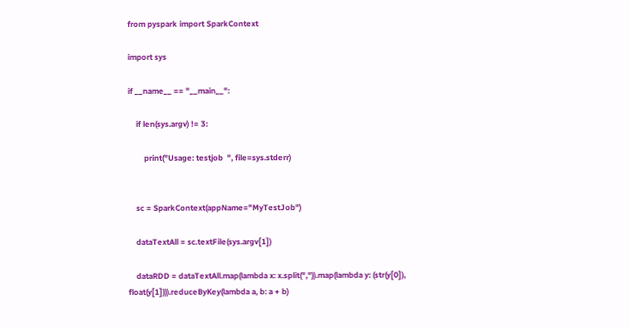from pyspark import SparkContext

import sys

if __name__ == "__main__":

    if len(sys.argv) != 3:

        print("Usage: testjob  ", file=sys.stderr)


    sc = SparkContext(appName="MyTestJob")

    dataTextAll = sc.textFile(sys.argv[1])

    dataRDD = dataTextAll.map(lambda x: x.split(",")).map(lambda y: (str(y[0]), float(y[1]))).reduceByKey(lambda a, b: a + b)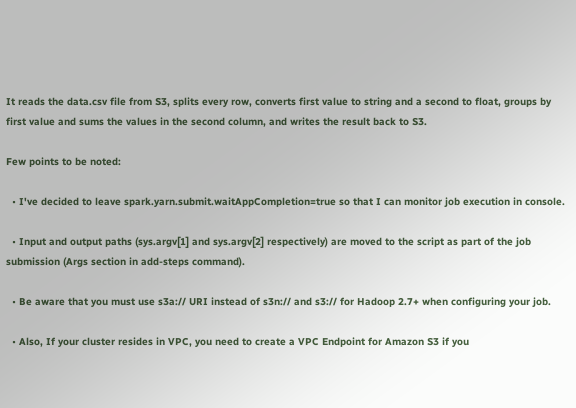It reads the data.csv file from S3, splits every row, converts first value to string and a second to float, groups by first value and sums the values in the second column, and writes the result back to S3.

Few points to be noted:

  • I've decided to leave spark.yarn.submit.waitAppCompletion=true so that I can monitor job execution in console.

  • Input and output paths (sys.argv[1] and sys.argv[2] respectively) are moved to the script as part of the job submission (Args section in add-steps command).

  • Be aware that you must use s3a:// URI instead of s3n:// and s3:// for Hadoop 2.7+ when configuring your job.

  • Also, If your cluster resides in VPC, you need to create a VPC Endpoint for Amazon S3 if you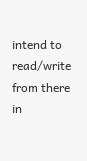intend to read/write from there in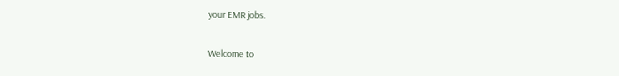your EMR jobs.

Welcome to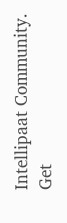Intellipaat Community. Get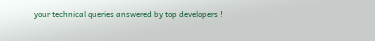your technical queries answered by top developers !